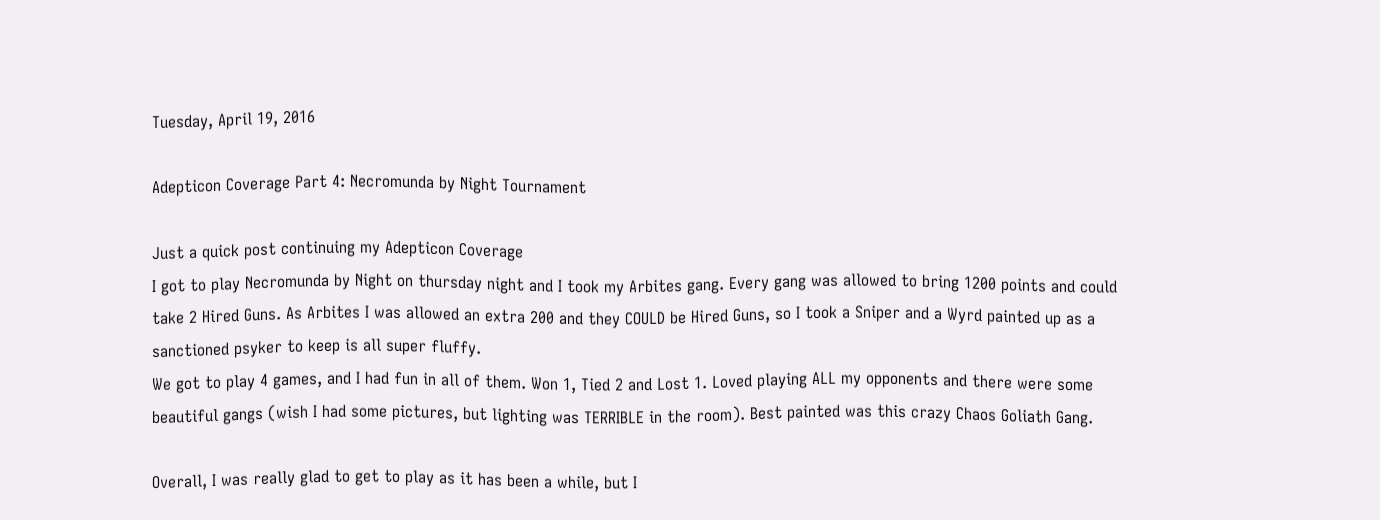Tuesday, April 19, 2016

Adepticon Coverage Part 4: Necromunda by Night Tournament

Just a quick post continuing my Adepticon Coverage
I got to play Necromunda by Night on thursday night and I took my Arbites gang. Every gang was allowed to bring 1200 points and could take 2 Hired Guns. As Arbites I was allowed an extra 200 and they COULD be Hired Guns, so I took a Sniper and a Wyrd painted up as a sanctioned psyker to keep is all super fluffy.
We got to play 4 games, and I had fun in all of them. Won 1, Tied 2 and Lost 1. Loved playing ALL my opponents and there were some beautiful gangs (wish I had some pictures, but lighting was TERRIBLE in the room). Best painted was this crazy Chaos Goliath Gang.

Overall, I was really glad to get to play as it has been a while, but I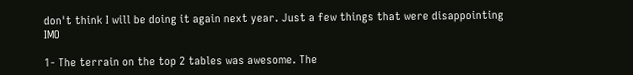don't think I will be doing it again next year. Just a few things that were disappointing IMO

1- The terrain on the top 2 tables was awesome. The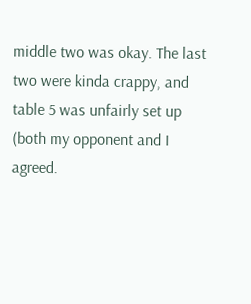middle two was okay. The last two were kinda crappy, and table 5 was unfairly set up (both my opponent and I agreed.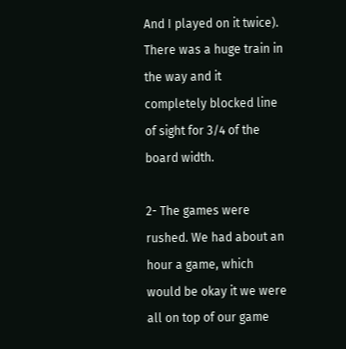And I played on it twice). There was a huge train in the way and it completely blocked line of sight for 3/4 of the board width.

2- The games were rushed. We had about an hour a game, which would be okay it we were all on top of our game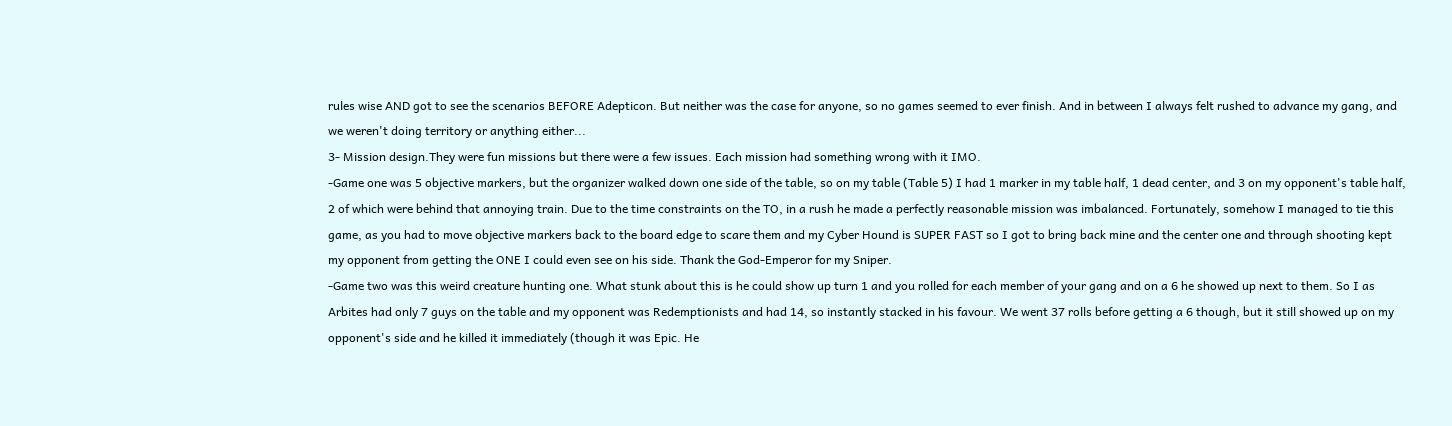rules wise AND got to see the scenarios BEFORE Adepticon. But neither was the case for anyone, so no games seemed to ever finish. And in between I always felt rushed to advance my gang, and we weren't doing territory or anything either...
3- Mission design.They were fun missions but there were a few issues. Each mission had something wrong with it IMO.
-Game one was 5 objective markers, but the organizer walked down one side of the table, so on my table (Table 5) I had 1 marker in my table half, 1 dead center, and 3 on my opponent's table half, 2 of which were behind that annoying train. Due to the time constraints on the TO, in a rush he made a perfectly reasonable mission was imbalanced. Fortunately, somehow I managed to tie this game, as you had to move objective markers back to the board edge to scare them and my Cyber Hound is SUPER FAST so I got to bring back mine and the center one and through shooting kept my opponent from getting the ONE I could even see on his side. Thank the God-Emperor for my Sniper.
-Game two was this weird creature hunting one. What stunk about this is he could show up turn 1 and you rolled for each member of your gang and on a 6 he showed up next to them. So I as Arbites had only 7 guys on the table and my opponent was Redemptionists and had 14, so instantly stacked in his favour. We went 37 rolls before getting a 6 though, but it still showed up on my opponent's side and he killed it immediately (though it was Epic. He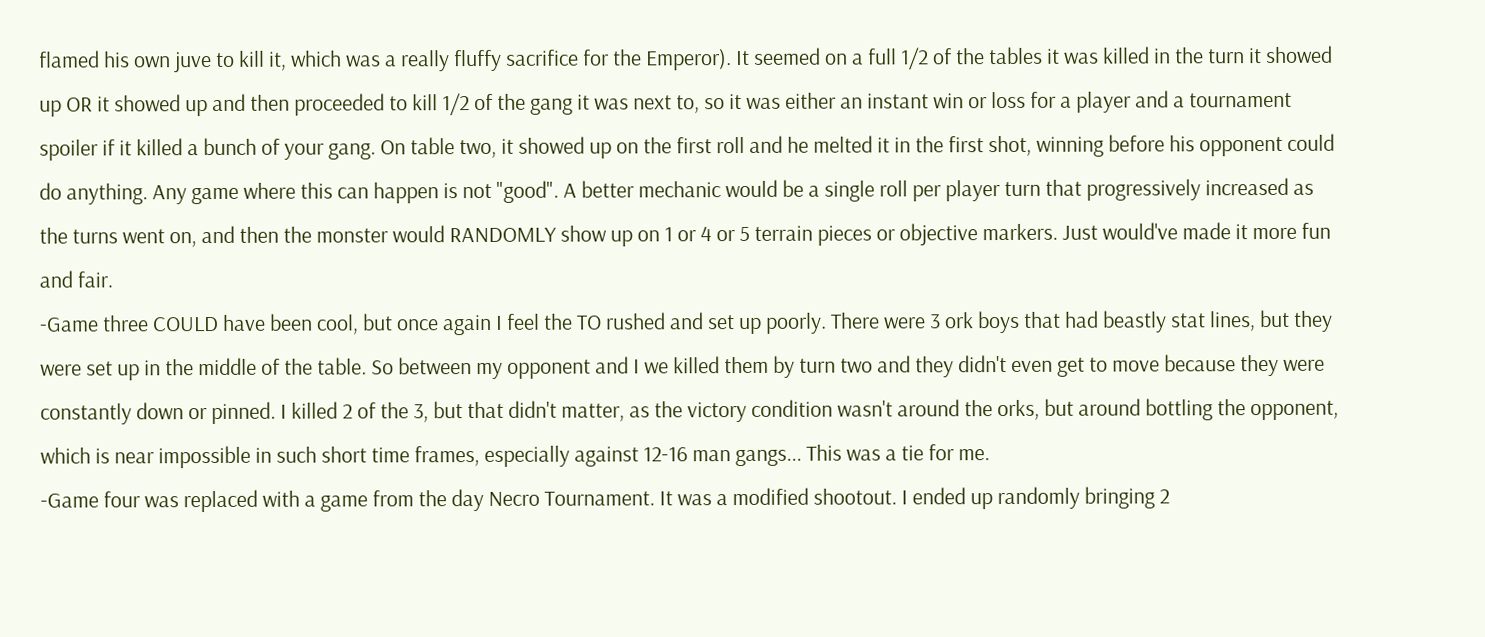flamed his own juve to kill it, which was a really fluffy sacrifice for the Emperor). It seemed on a full 1/2 of the tables it was killed in the turn it showed up OR it showed up and then proceeded to kill 1/2 of the gang it was next to, so it was either an instant win or loss for a player and a tournament spoiler if it killed a bunch of your gang. On table two, it showed up on the first roll and he melted it in the first shot, winning before his opponent could do anything. Any game where this can happen is not "good". A better mechanic would be a single roll per player turn that progressively increased as the turns went on, and then the monster would RANDOMLY show up on 1 or 4 or 5 terrain pieces or objective markers. Just would've made it more fun and fair.
-Game three COULD have been cool, but once again I feel the TO rushed and set up poorly. There were 3 ork boys that had beastly stat lines, but they were set up in the middle of the table. So between my opponent and I we killed them by turn two and they didn't even get to move because they were constantly down or pinned. I killed 2 of the 3, but that didn't matter, as the victory condition wasn't around the orks, but around bottling the opponent, which is near impossible in such short time frames, especially against 12-16 man gangs... This was a tie for me.
-Game four was replaced with a game from the day Necro Tournament. It was a modified shootout. I ended up randomly bringing 2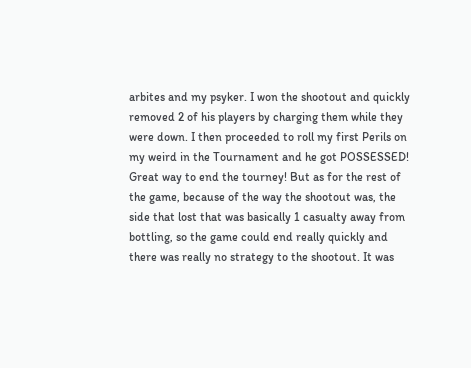arbites and my psyker. I won the shootout and quickly removed 2 of his players by charging them while they were down. I then proceeded to roll my first Perils on my weird in the Tournament and he got POSSESSED! Great way to end the tourney! But as for the rest of the game, because of the way the shootout was, the side that lost that was basically 1 casualty away from bottling, so the game could end really quickly and there was really no strategy to the shootout. It was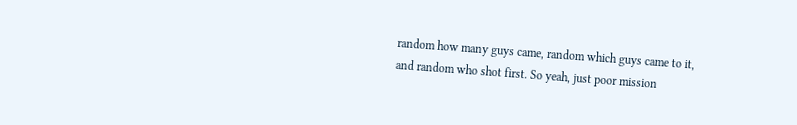random how many guys came, random which guys came to it, and random who shot first. So yeah, just poor mission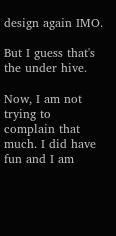design again IMO.

But I guess that's the under hive.

Now, I am not trying to complain that much. I did have fun and I am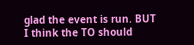glad the event is run. BUT I think the TO should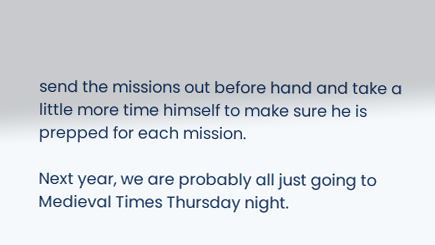send the missions out before hand and take a little more time himself to make sure he is prepped for each mission.

Next year, we are probably all just going to Medieval Times Thursday night.